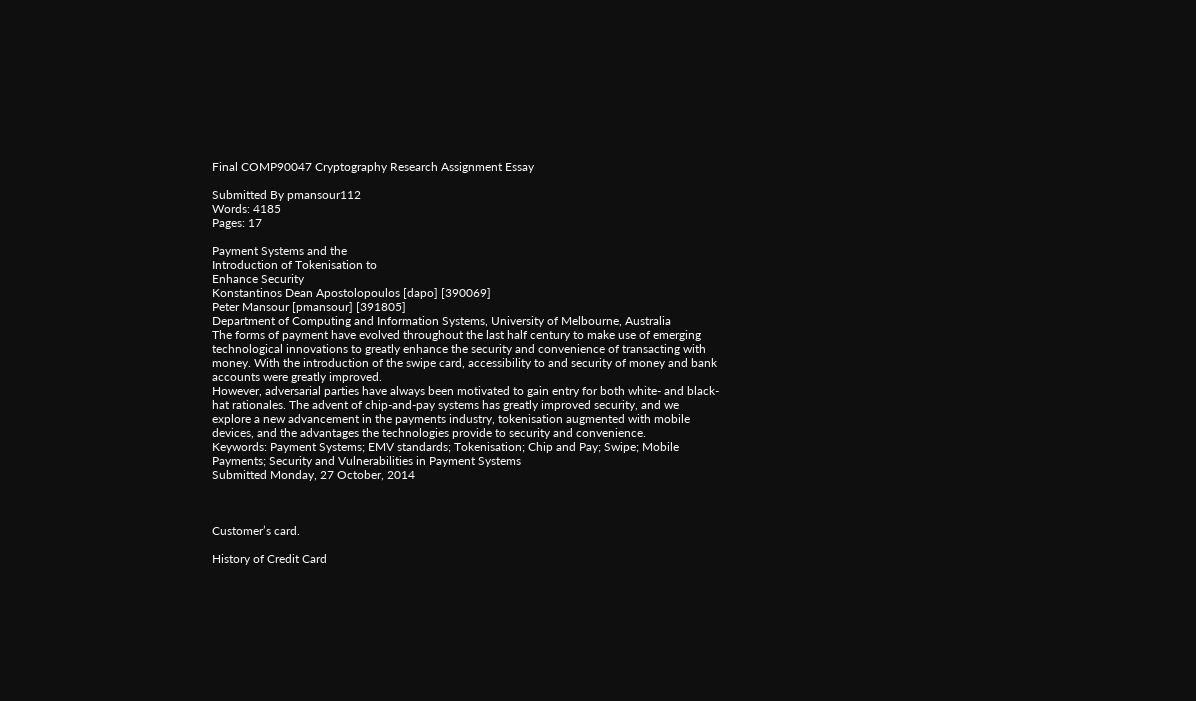Final COMP90047 Cryptography Research Assignment Essay

Submitted By pmansour112
Words: 4185
Pages: 17

Payment Systems and the
Introduction of Tokenisation to
Enhance Security
Konstantinos Dean Apostolopoulos [dapo] [390069]
Peter Mansour [pmansour] [391805]
Department of Computing and Information Systems, University of Melbourne, Australia
The forms of payment have evolved throughout the last half century to make use of emerging technological innovations to greatly enhance the security and convenience of transacting with money. With the introduction of the swipe card, accessibility to and security of money and bank accounts were greatly improved.
However, adversarial parties have always been motivated to gain entry for both white- and black-hat rationales. The advent of chip-and-pay systems has greatly improved security, and we explore a new advancement in the payments industry, tokenisation augmented with mobile devices, and the advantages the technologies provide to security and convenience.
Keywords: Payment Systems; EMV standards; Tokenisation; Chip and Pay; Swipe; Mobile
Payments; Security and Vulnerabilities in Payment Systems
Submitted Monday, 27 October, 2014



Customer’s card.

History of Credit Card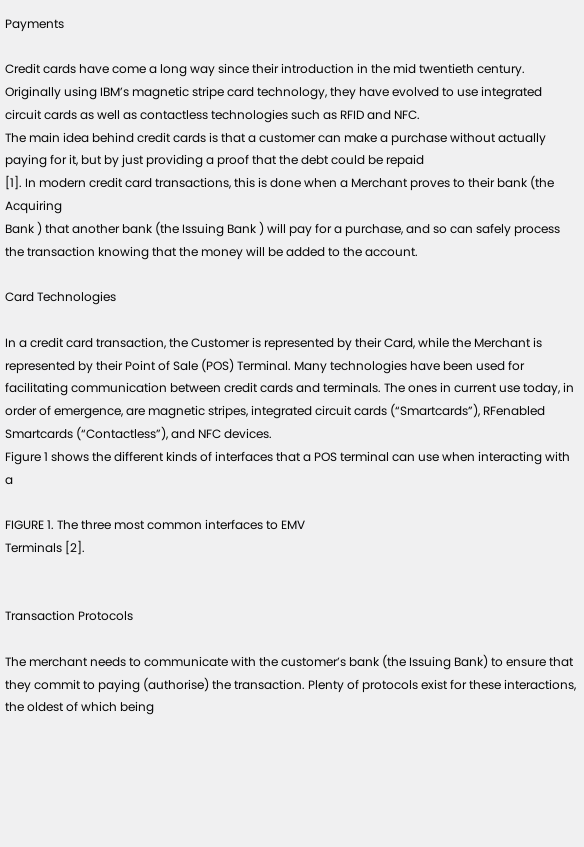Payments

Credit cards have come a long way since their introduction in the mid twentieth century. Originally using IBM’s magnetic stripe card technology, they have evolved to use integrated circuit cards as well as contactless technologies such as RFID and NFC.
The main idea behind credit cards is that a customer can make a purchase without actually paying for it, but by just providing a proof that the debt could be repaid
[1]. In modern credit card transactions, this is done when a Merchant proves to their bank (the Acquiring
Bank ) that another bank (the Issuing Bank ) will pay for a purchase, and so can safely process the transaction knowing that the money will be added to the account.

Card Technologies

In a credit card transaction, the Customer is represented by their Card, while the Merchant is represented by their Point of Sale (POS) Terminal. Many technologies have been used for facilitating communication between credit cards and terminals. The ones in current use today, in order of emergence, are magnetic stripes, integrated circuit cards (“Smartcards”), RFenabled Smartcards (“Contactless”), and NFC devices.
Figure 1 shows the different kinds of interfaces that a POS terminal can use when interacting with a

FIGURE 1. The three most common interfaces to EMV
Terminals [2].


Transaction Protocols

The merchant needs to communicate with the customer’s bank (the Issuing Bank) to ensure that they commit to paying (authorise) the transaction. Plenty of protocols exist for these interactions, the oldest of which being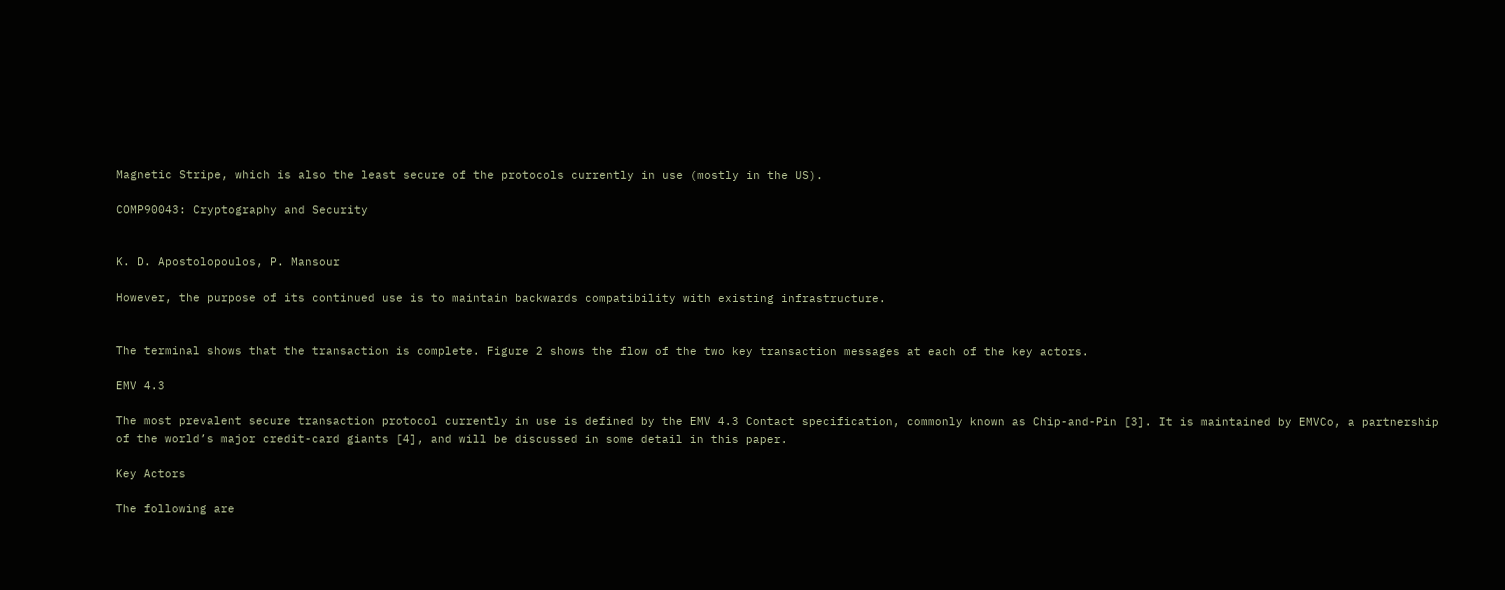Magnetic Stripe, which is also the least secure of the protocols currently in use (mostly in the US).

COMP90043: Cryptography and Security


K. D. Apostolopoulos, P. Mansour

However, the purpose of its continued use is to maintain backwards compatibility with existing infrastructure.


The terminal shows that the transaction is complete. Figure 2 shows the flow of the two key transaction messages at each of the key actors.

EMV 4.3

The most prevalent secure transaction protocol currently in use is defined by the EMV 4.3 Contact specification, commonly known as Chip-and-Pin [3]. It is maintained by EMVCo, a partnership of the world’s major credit-card giants [4], and will be discussed in some detail in this paper.

Key Actors

The following are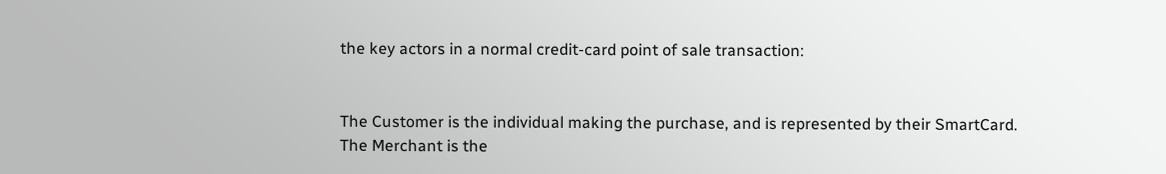the key actors in a normal credit-card point of sale transaction:


The Customer is the individual making the purchase, and is represented by their SmartCard.
The Merchant is the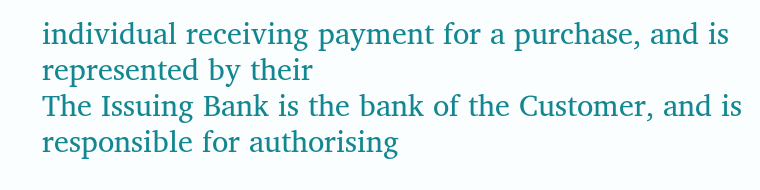individual receiving payment for a purchase, and is represented by their
The Issuing Bank is the bank of the Customer, and is responsible for authorising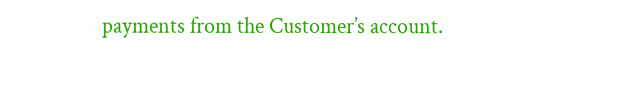payments from the Customer’s account.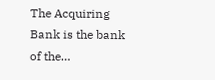The Acquiring Bank is the bank of the…